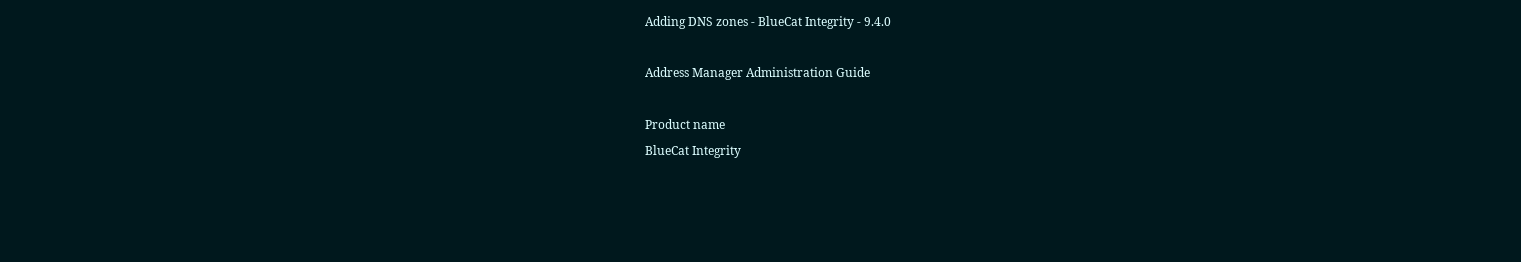Adding DNS zones - BlueCat Integrity - 9.4.0

Address Manager Administration Guide

Product name
BlueCat Integrity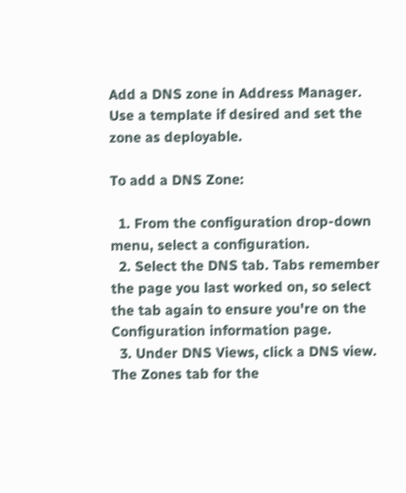Add a DNS zone in Address Manager. Use a template if desired and set the zone as deployable.

To add a DNS Zone:

  1. From the configuration drop-down menu, select a configuration.
  2. Select the DNS tab. Tabs remember the page you last worked on, so select the tab again to ensure you're on the Configuration information page.
  3. Under DNS Views, click a DNS view. The Zones tab for the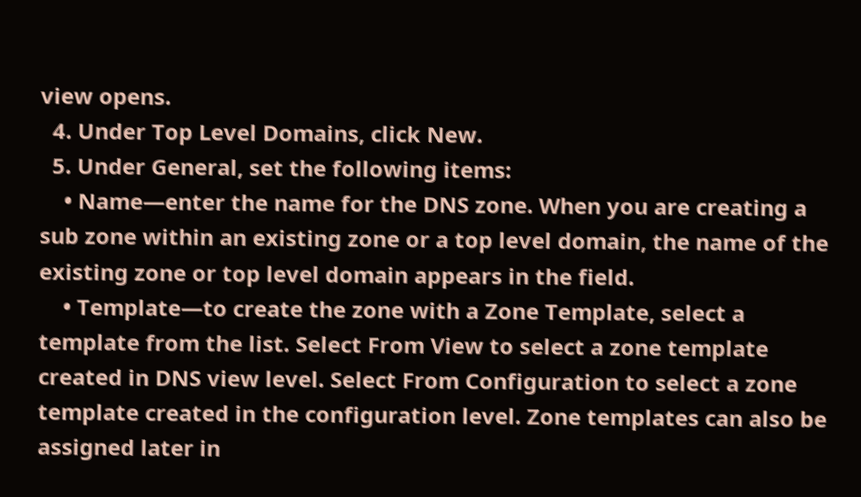view opens.
  4. Under Top Level Domains, click New.
  5. Under General, set the following items:
    • Name—enter the name for the DNS zone. When you are creating a sub zone within an existing zone or a top level domain, the name of the existing zone or top level domain appears in the field.
    • Template—to create the zone with a Zone Template, select a template from the list. Select From View to select a zone template created in DNS view level. Select From Configuration to select a zone template created in the configuration level. Zone templates can also be assigned later in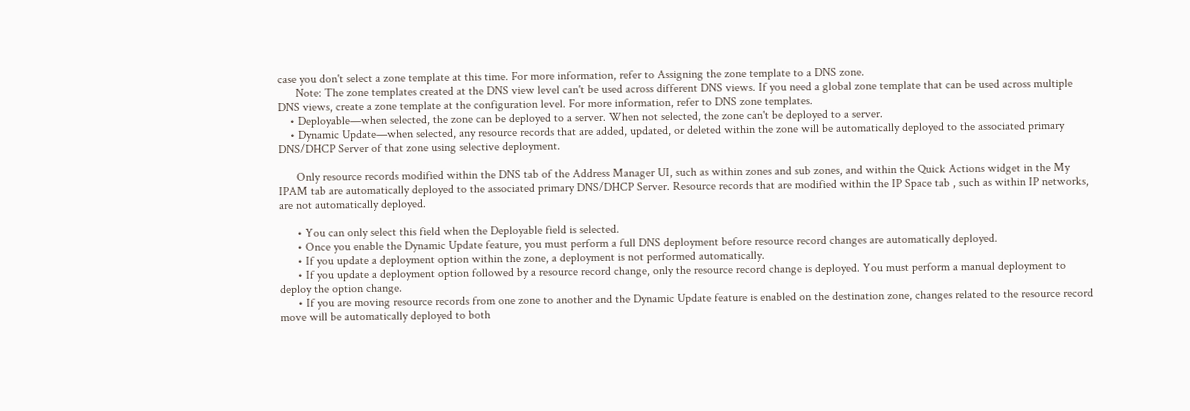case you don't select a zone template at this time. For more information, refer to Assigning the zone template to a DNS zone.
      Note: The zone templates created at the DNS view level can't be used across different DNS views. If you need a global zone template that can be used across multiple DNS views, create a zone template at the configuration level. For more information, refer to DNS zone templates.
    • Deployable—when selected, the zone can be deployed to a server. When not selected, the zone can't be deployed to a server.
    • Dynamic Update—when selected, any resource records that are added, updated, or deleted within the zone will be automatically deployed to the associated primary DNS/DHCP Server of that zone using selective deployment.

      Only resource records modified within the DNS tab of the Address Manager UI, such as within zones and sub zones, and within the Quick Actions widget in the My IPAM tab are automatically deployed to the associated primary DNS/DHCP Server. Resource records that are modified within the IP Space tab , such as within IP networks, are not automatically deployed.

      • You can only select this field when the Deployable field is selected.
      • Once you enable the Dynamic Update feature, you must perform a full DNS deployment before resource record changes are automatically deployed.
      • If you update a deployment option within the zone, a deployment is not performed automatically.
      • If you update a deployment option followed by a resource record change, only the resource record change is deployed. You must perform a manual deployment to deploy the option change.
      • If you are moving resource records from one zone to another and the Dynamic Update feature is enabled on the destination zone, changes related to the resource record move will be automatically deployed to both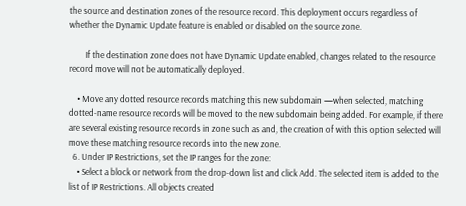the source and destination zones of the resource record. This deployment occurs regardless of whether the Dynamic Update feature is enabled or disabled on the source zone.

        If the destination zone does not have Dynamic Update enabled, changes related to the resource record move will not be automatically deployed.

    • Move any dotted resource records matching this new subdomain —when selected, matching dotted-name resource records will be moved to the new subdomain being added. For example, if there are several existing resource records in zone such as and, the creation of with this option selected will move these matching resource records into the new zone.
  6. Under IP Restrictions, set the IP ranges for the zone:
    • Select a block or network from the drop-down list and click Add. The selected item is added to the list of IP Restrictions. All objects created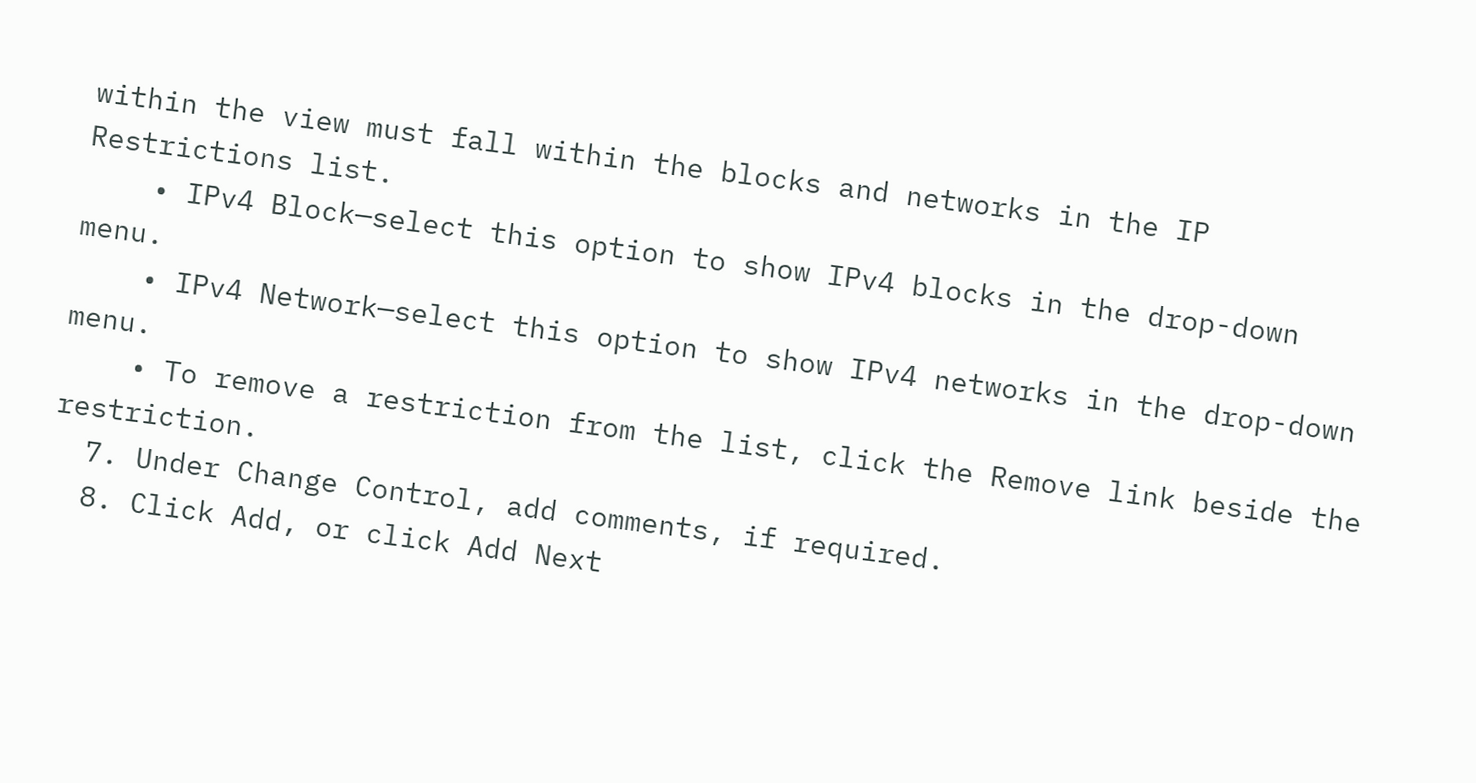within the view must fall within the blocks and networks in the IP Restrictions list.
    • IPv4 Block—select this option to show IPv4 blocks in the drop-down menu.
    • IPv4 Network—select this option to show IPv4 networks in the drop-down menu.
    • To remove a restriction from the list, click the Remove link beside the restriction.
  7. Under Change Control, add comments, if required.
  8. Click Add, or click Add Next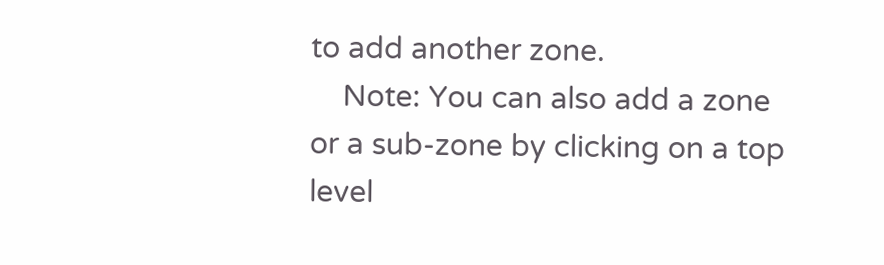to add another zone.
    Note: You can also add a zone or a sub-zone by clicking on a top level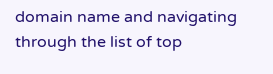domain name and navigating through the list of top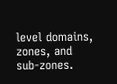level domains, zones, and sub-zones.